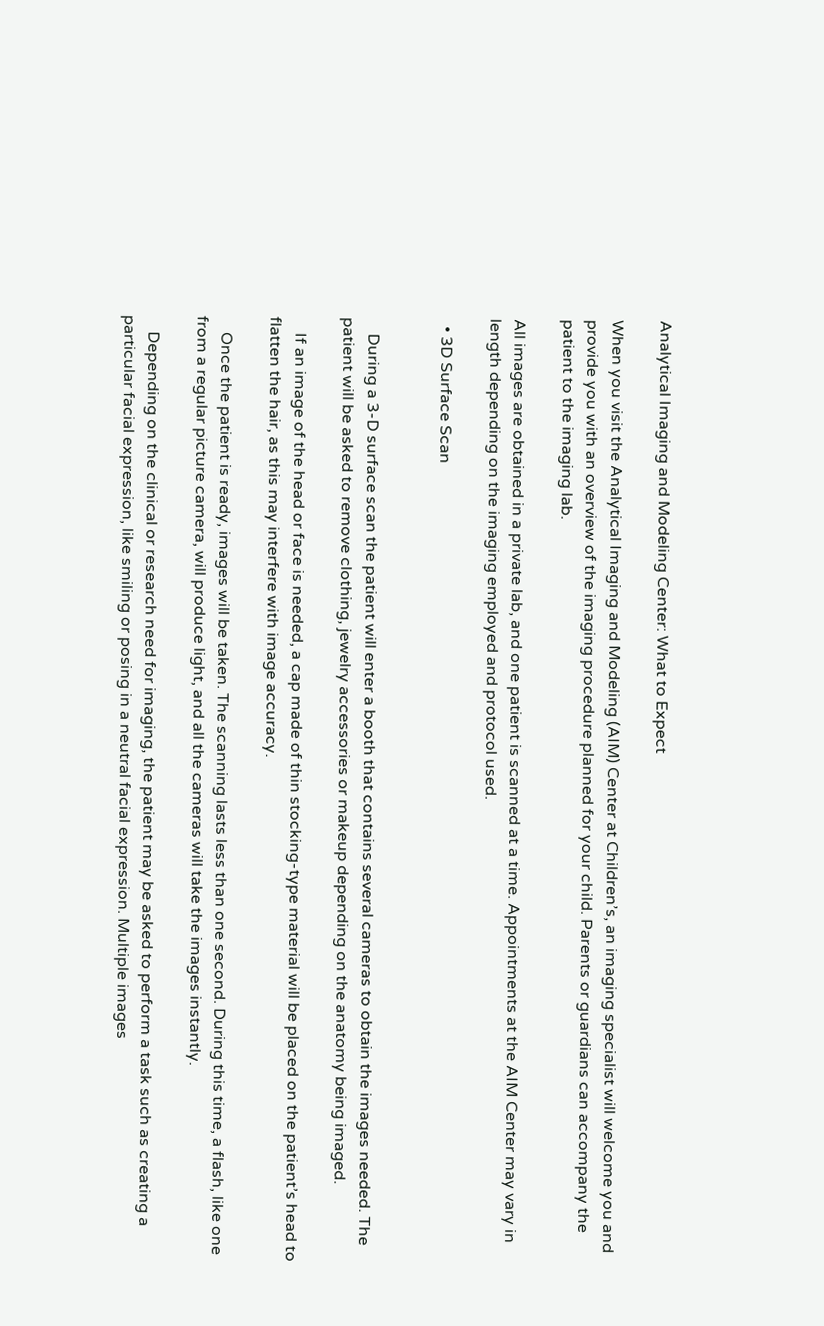Analytical Imaging and Modeling Center: What to Expect

When you visit the Analytical Imaging and Modeling (AIM) Center at Children’s, an imaging specialist will welcome you and provide you with an overview of the imaging procedure planned for your child. Parents or guardians can accompany the patient to the imaging lab.

All images are obtained in a private lab, and one patient is scanned at a time. Appointments at the AIM Center may vary in length depending on the imaging employed and protocol used.

  • 3D Surface Scan


    During a 3-D surface scan the patient will enter a booth that contains several cameras to obtain the images needed. The patient will be asked to remove clothing, jewelry accessories or makeup depending on the anatomy being imaged.

    If an image of the head or face is needed, a cap made of thin stocking-type material will be placed on the patient’s head to flatten the hair, as this may interfere with image accuracy.

    Once the patient is ready, images will be taken. The scanning lasts less than one second. During this time, a flash, like one from a regular picture camera, will produce light, and all the cameras will take the images instantly.

    Depending on the clinical or research need for imaging, the patient may be asked to perform a task such as creating a particular facial expression, like smiling or posing in a neutral facial expression. Multiple images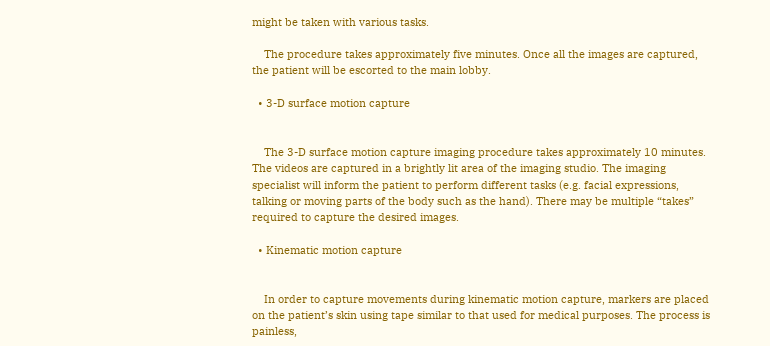might be taken with various tasks.

    The procedure takes approximately five minutes. Once all the images are captured, the patient will be escorted to the main lobby.

  • 3-D surface motion capture


    The 3-D surface motion capture imaging procedure takes approximately 10 minutes. The videos are captured in a brightly lit area of the imaging studio. The imaging specialist will inform the patient to perform different tasks (e.g. facial expressions, talking or moving parts of the body such as the hand). There may be multiple “takes” required to capture the desired images.

  • Kinematic motion capture


    In order to capture movements during kinematic motion capture, markers are placed on the patient’s skin using tape similar to that used for medical purposes. The process is painless,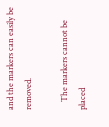and the markers can easily be removed.

    The markers cannot be placed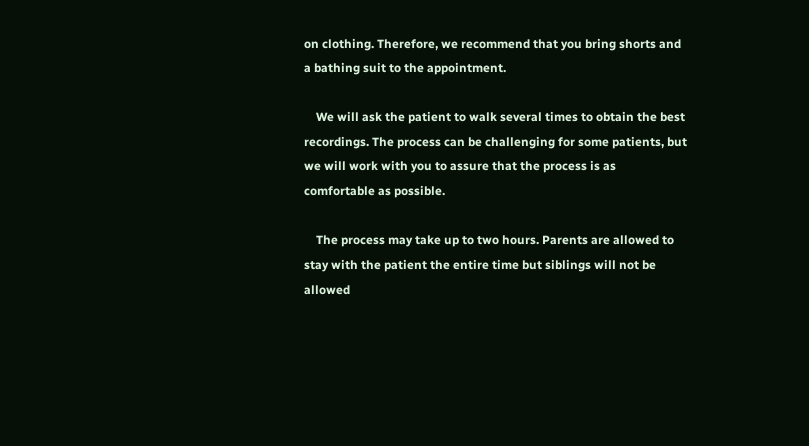on clothing. Therefore, we recommend that you bring shorts and a bathing suit to the appointment.

    We will ask the patient to walk several times to obtain the best recordings. The process can be challenging for some patients, but we will work with you to assure that the process is as comfortable as possible.

    The process may take up to two hours. Parents are allowed to stay with the patient the entire time but siblings will not be allowed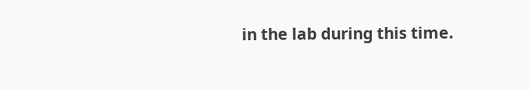in the lab during this time.